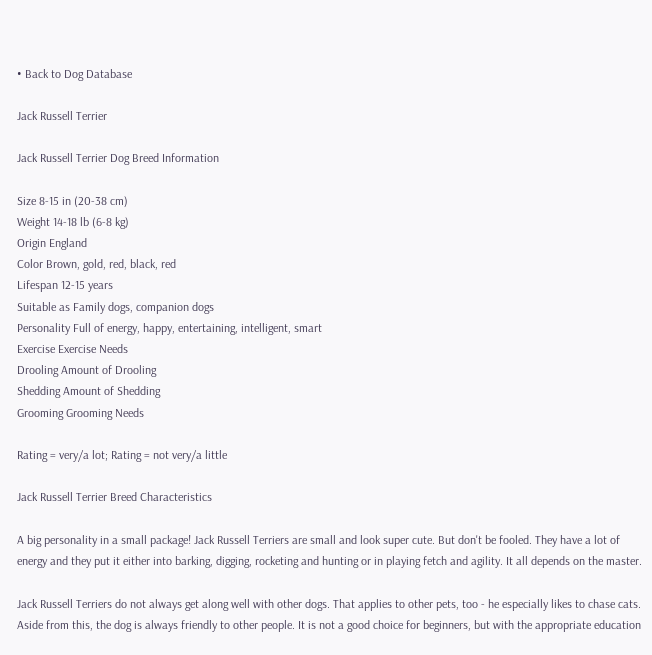• Back to Dog Database

Jack Russell Terrier

Jack Russell Terrier Dog Breed Information

Size 8-15 in (20-38 cm)
Weight 14-18 lb (6-8 kg)
Origin England
Color Brown, gold, red, black, red
Lifespan 12-15 years
Suitable as Family dogs, companion dogs
Personality Full of energy, happy, entertaining, intelligent, smart
Exercise Exercise Needs
Drooling Amount of Drooling
Shedding Amount of Shedding
Grooming Grooming Needs

Rating = very/a lot; Rating = not very/a little

Jack Russell Terrier Breed Characteristics

A big personality in a small package! Jack Russell Terriers are small and look super cute. But don't be fooled. They have a lot of energy and they put it either into barking, digging, rocketing and hunting or in playing fetch and agility. It all depends on the master.

Jack Russell Terriers do not always get along well with other dogs. That applies to other pets, too - he especially likes to chase cats. Aside from this, the dog is always friendly to other people. It is not a good choice for beginners, but with the appropriate education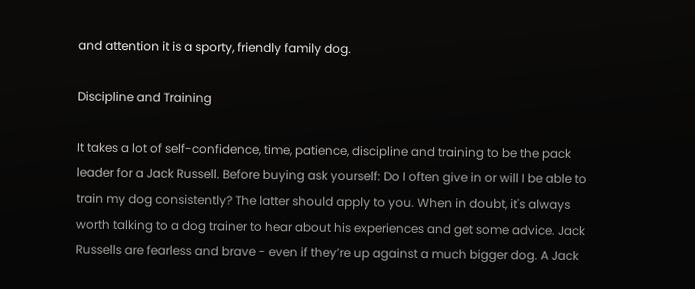and attention it is a sporty, friendly family dog.

Discipline and Training

It takes a lot of self-confidence, time, patience, discipline and training to be the pack leader for a Jack Russell. Before buying ask yourself: Do I often give in or will I be able to train my dog consistently? The latter should apply to you. When in doubt, it's always worth talking to a dog trainer to hear about his experiences and get some advice. Jack Russells are fearless and brave - even if they’re up against a much bigger dog. A Jack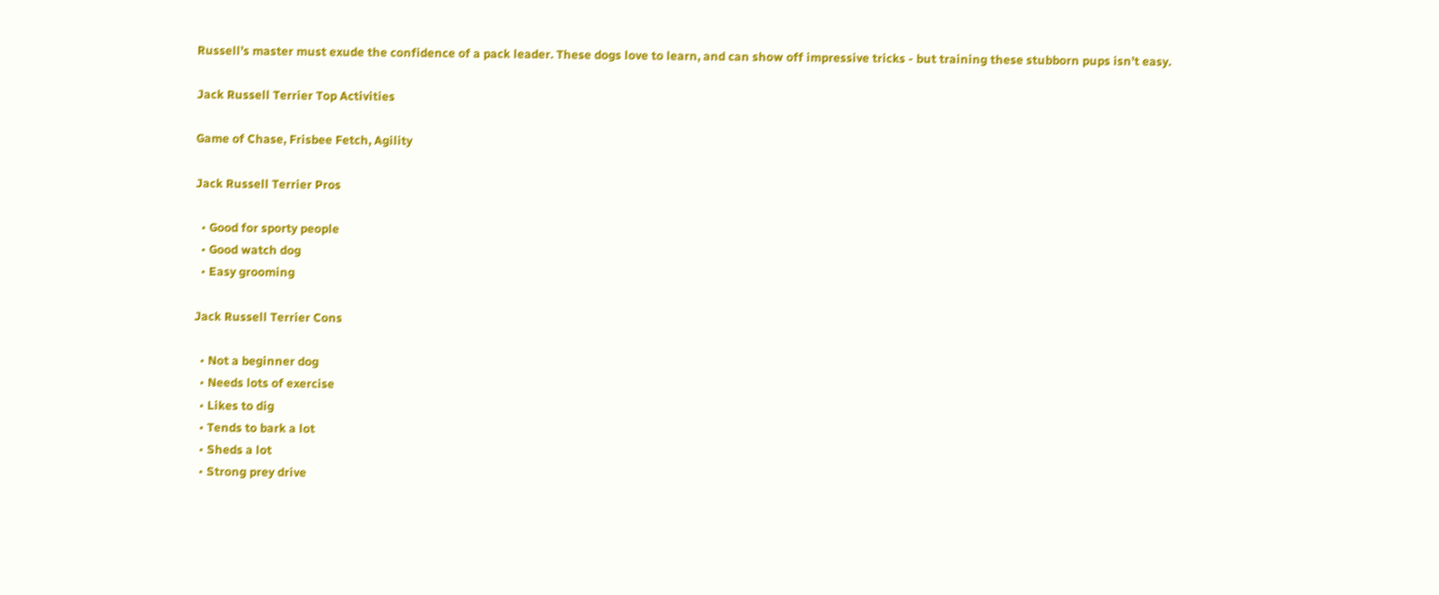Russell’s master must exude the confidence of a pack leader. These dogs love to learn, and can show off impressive tricks - but training these stubborn pups isn’t easy.

Jack Russell Terrier Top Activities

Game of Chase, Frisbee Fetch, Agility

Jack Russell Terrier Pros

  • Good for sporty people
  • Good watch dog
  • Easy grooming

Jack Russell Terrier Cons

  • Not a beginner dog
  • Needs lots of exercise
  • Likes to dig
  • Tends to bark a lot
  • Sheds a lot
  • Strong prey drive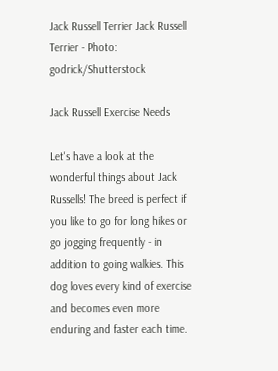Jack Russell Terrier Jack Russell Terrier - Photo: godrick/Shutterstock

Jack Russell Exercise Needs

Let's have a look at the wonderful things about Jack Russells! The breed is perfect if you like to go for long hikes or go jogging frequently - in addition to going walkies. This dog loves every kind of exercise and becomes even more enduring and faster each time.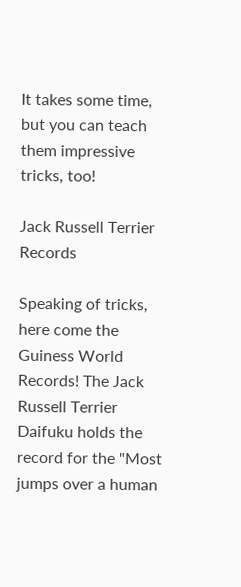It takes some time, but you can teach them impressive tricks, too!

Jack Russell Terrier Records

Speaking of tricks, here come the Guiness World Records! The Jack Russell Terrier Daifuku holds the record for the "Most jumps over a human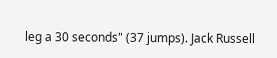leg a 30 seconds" (37 jumps). Jack Russell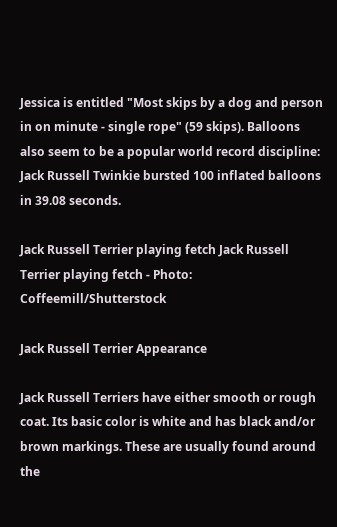Jessica is entitled "Most skips by a dog and person in on minute - single rope" (59 skips). Balloons also seem to be a popular world record discipline: Jack Russell Twinkie bursted 100 inflated balloons in 39.08 seconds.

Jack Russell Terrier playing fetch Jack Russell Terrier playing fetch - Photo: Coffeemill/Shutterstock

Jack Russell Terrier Appearance

Jack Russell Terriers have either smooth or rough coat. Its basic color is white and has black and/or brown markings. These are usually found around the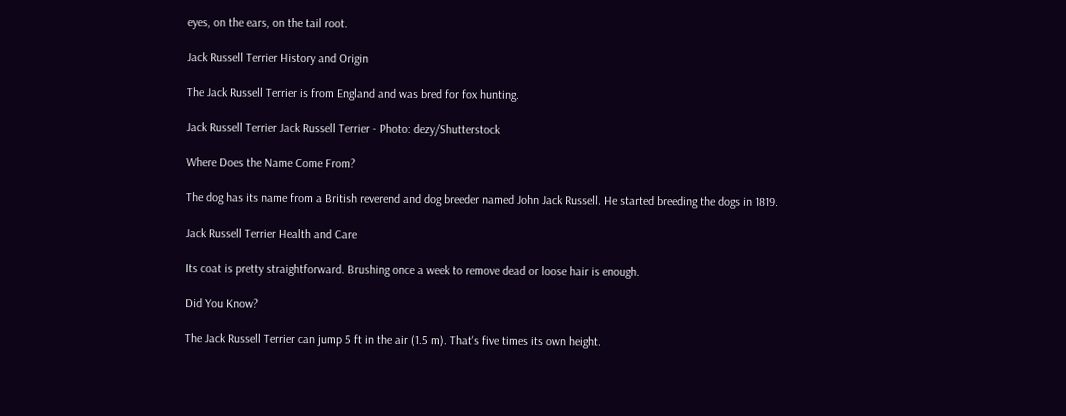eyes, on the ears, on the tail root.

Jack Russell Terrier History and Origin

The Jack Russell Terrier is from England and was bred for fox hunting.

Jack Russell Terrier Jack Russell Terrier - Photo: dezy/Shutterstock

Where Does the Name Come From?

The dog has its name from a British reverend and dog breeder named John Jack Russell. He started breeding the dogs in 1819.

Jack Russell Terrier Health and Care

Its coat is pretty straightforward. Brushing once a week to remove dead or loose hair is enough.

Did You Know?

The Jack Russell Terrier can jump 5 ft in the air (1.5 m). That's five times its own height.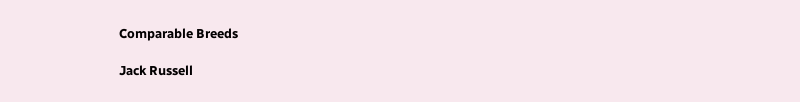Comparable Breeds

Jack Russell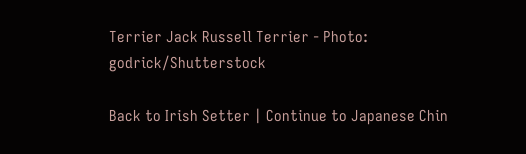Terrier Jack Russell Terrier - Photo: godrick/Shutterstock

Back to Irish Setter | Continue to Japanese Chin